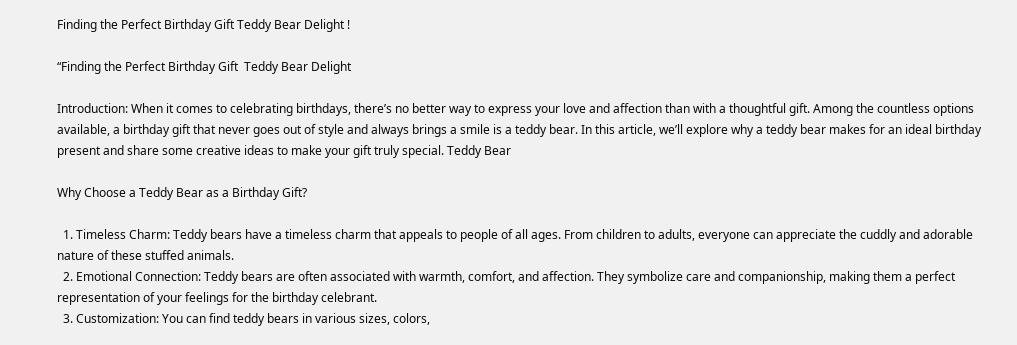Finding the Perfect Birthday Gift Teddy Bear Delight !

“Finding the Perfect Birthday Gift  Teddy Bear Delight

Introduction: When it comes to celebrating birthdays, there’s no better way to express your love and affection than with a thoughtful gift. Among the countless options available, a birthday gift that never goes out of style and always brings a smile is a teddy bear. In this article, we’ll explore why a teddy bear makes for an ideal birthday present and share some creative ideas to make your gift truly special. Teddy Bear

Why Choose a Teddy Bear as a Birthday Gift?

  1. Timeless Charm: Teddy bears have a timeless charm that appeals to people of all ages. From children to adults, everyone can appreciate the cuddly and adorable nature of these stuffed animals.
  2. Emotional Connection: Teddy bears are often associated with warmth, comfort, and affection. They symbolize care and companionship, making them a perfect representation of your feelings for the birthday celebrant.
  3. Customization: You can find teddy bears in various sizes, colors,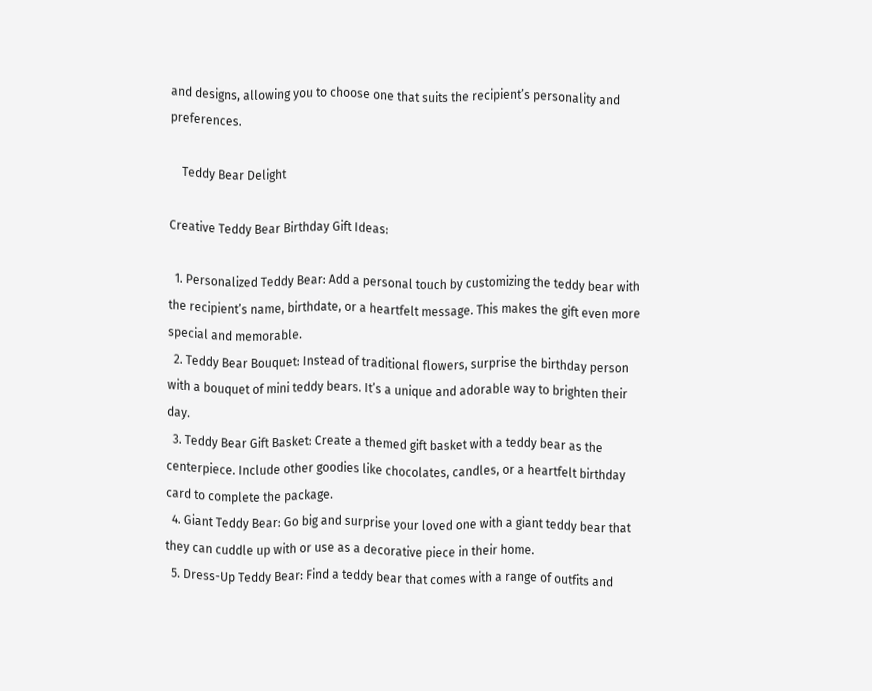and designs, allowing you to choose one that suits the recipient’s personality and preferences.

    Teddy Bear Delight

Creative Teddy Bear Birthday Gift Ideas:

  1. Personalized Teddy Bear: Add a personal touch by customizing the teddy bear with the recipient’s name, birthdate, or a heartfelt message. This makes the gift even more special and memorable.
  2. Teddy Bear Bouquet: Instead of traditional flowers, surprise the birthday person with a bouquet of mini teddy bears. It’s a unique and adorable way to brighten their day.
  3. Teddy Bear Gift Basket: Create a themed gift basket with a teddy bear as the centerpiece. Include other goodies like chocolates, candles, or a heartfelt birthday card to complete the package.
  4. Giant Teddy Bear: Go big and surprise your loved one with a giant teddy bear that they can cuddle up with or use as a decorative piece in their home.
  5. Dress-Up Teddy Bear: Find a teddy bear that comes with a range of outfits and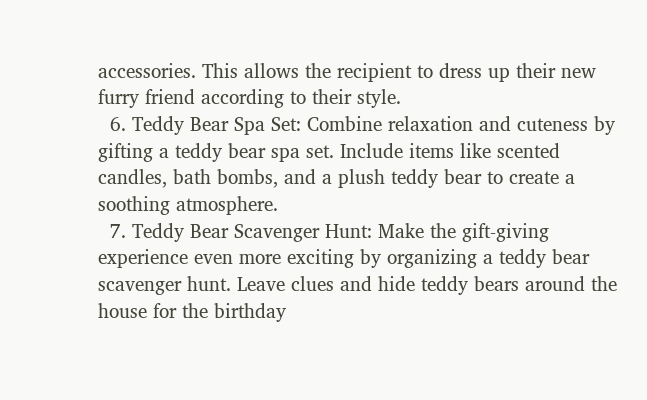accessories. This allows the recipient to dress up their new furry friend according to their style.
  6. Teddy Bear Spa Set: Combine relaxation and cuteness by gifting a teddy bear spa set. Include items like scented candles, bath bombs, and a plush teddy bear to create a soothing atmosphere.
  7. Teddy Bear Scavenger Hunt: Make the gift-giving experience even more exciting by organizing a teddy bear scavenger hunt. Leave clues and hide teddy bears around the house for the birthday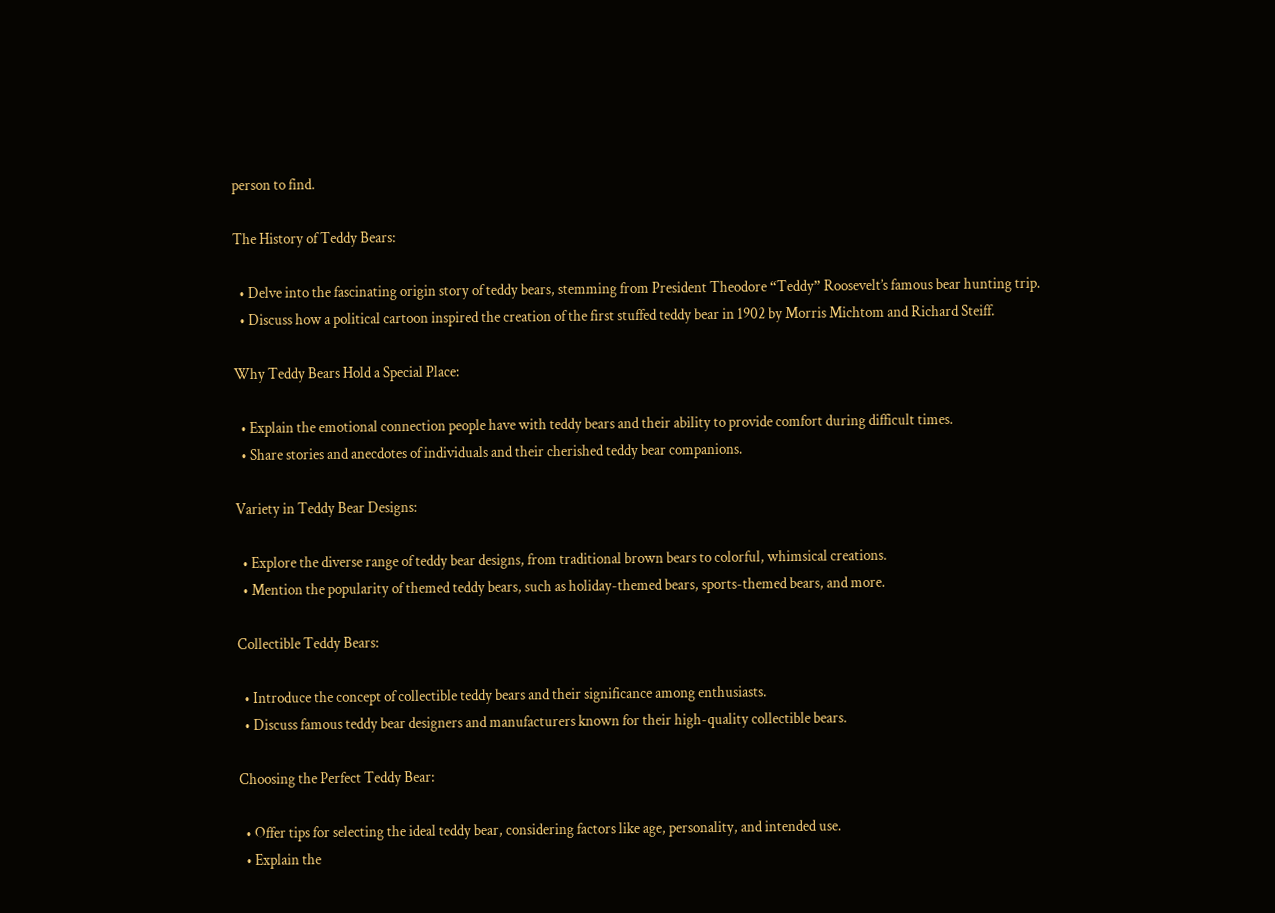person to find.

The History of Teddy Bears:

  • Delve into the fascinating origin story of teddy bears, stemming from President Theodore “Teddy” Roosevelt’s famous bear hunting trip.
  • Discuss how a political cartoon inspired the creation of the first stuffed teddy bear in 1902 by Morris Michtom and Richard Steiff.

Why Teddy Bears Hold a Special Place:

  • Explain the emotional connection people have with teddy bears and their ability to provide comfort during difficult times.
  • Share stories and anecdotes of individuals and their cherished teddy bear companions.

Variety in Teddy Bear Designs:

  • Explore the diverse range of teddy bear designs, from traditional brown bears to colorful, whimsical creations.
  • Mention the popularity of themed teddy bears, such as holiday-themed bears, sports-themed bears, and more.

Collectible Teddy Bears:

  • Introduce the concept of collectible teddy bears and their significance among enthusiasts.
  • Discuss famous teddy bear designers and manufacturers known for their high-quality collectible bears.

Choosing the Perfect Teddy Bear:

  • Offer tips for selecting the ideal teddy bear, considering factors like age, personality, and intended use.
  • Explain the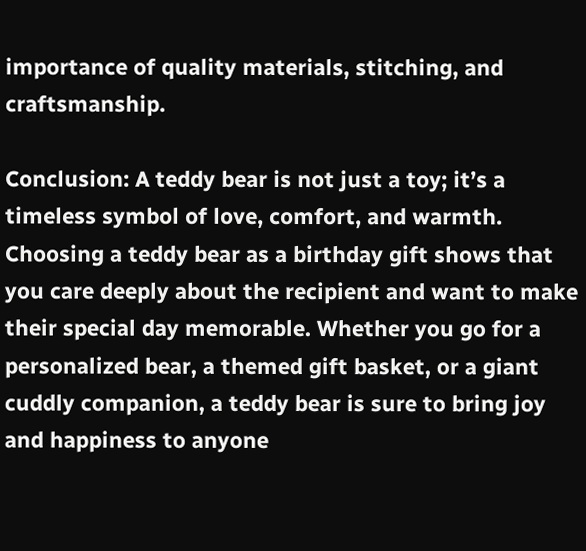importance of quality materials, stitching, and craftsmanship.

Conclusion: A teddy bear is not just a toy; it’s a timeless symbol of love, comfort, and warmth. Choosing a teddy bear as a birthday gift shows that you care deeply about the recipient and want to make their special day memorable. Whether you go for a personalized bear, a themed gift basket, or a giant cuddly companion, a teddy bear is sure to bring joy and happiness to anyone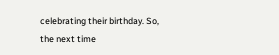celebrating their birthday. So, the next time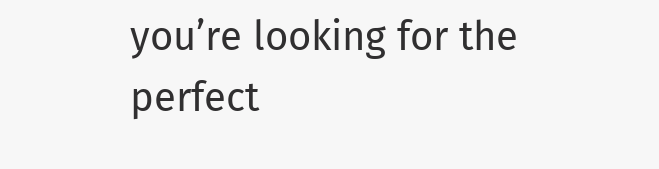you’re looking for the perfect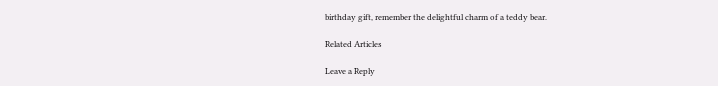birthday gift, remember the delightful charm of a teddy bear.

Related Articles

Leave a Reply